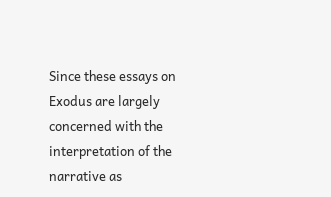Since these essays on Exodus are largely concerned with the interpretation of the narrative as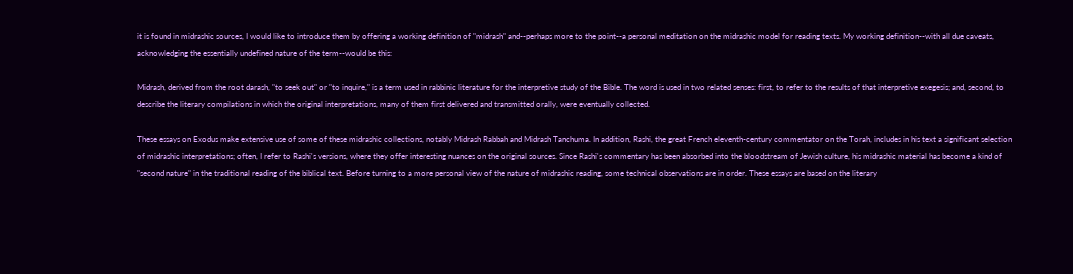it is found in midrashic sources, I would like to introduce them by offering a working definition of "midrash" and--perhaps more to the point--a personal meditation on the midrashic model for reading texts. My working definition--with all due caveats, acknowledging the essentially undefined nature of the term--would be this:

Midrash, derived from the root darash, "to seek out" or "to inquire," is a term used in rabbinic literature for the interpretive study of the Bible. The word is used in two related senses: first, to refer to the results of that interpretive exegesis; and, second, to describe the literary compilations in which the original interpretations, many of them first delivered and transmitted orally, were eventually collected.

These essays on Exodus make extensive use of some of these midrashic collections, notably Midrash Rabbah and Midrash Tanchuma. In addition, Rashi, the great French eleventh-century commentator on the Torah, includes in his text a significant selection of midrashic interpretations; often, I refer to Rashi's versions, where they offer interesting nuances on the original sources. Since Rashi's commentary has been absorbed into the bloodstream of Jewish culture, his midrashic material has become a kind of "second nature" in the traditional reading of the biblical text. Before turning to a more personal view of the nature of midrashic reading, some technical observations are in order. These essays are based on the literary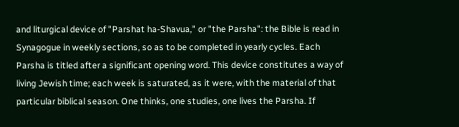and liturgical device of "Parshat ha-Shavua," or "the Parsha": the Bible is read in Synagogue in weekly sections, so as to be completed in yearly cycles. Each Parsha is titled after a significant opening word. This device constitutes a way of living Jewish time; each week is saturated, as it were, with the material of that particular biblical season. One thinks, one studies, one lives the Parsha. If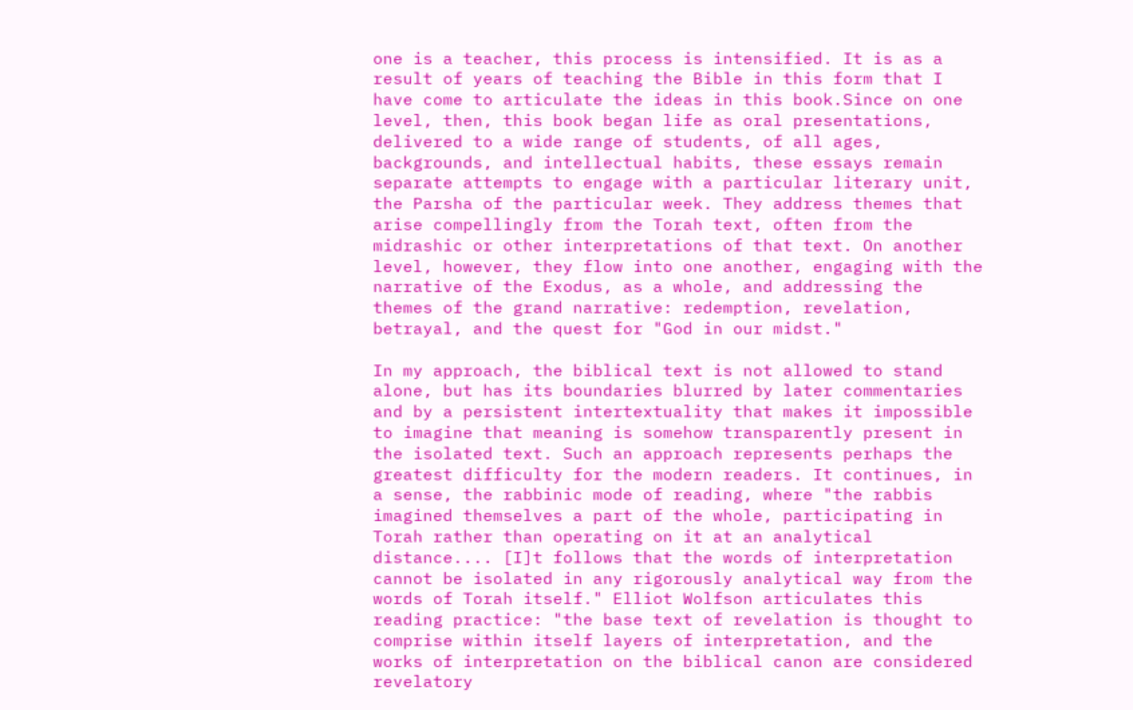one is a teacher, this process is intensified. It is as a result of years of teaching the Bible in this form that I have come to articulate the ideas in this book.Since on one level, then, this book began life as oral presentations, delivered to a wide range of students, of all ages, backgrounds, and intellectual habits, these essays remain separate attempts to engage with a particular literary unit, the Parsha of the particular week. They address themes that arise compellingly from the Torah text, often from the midrashic or other interpretations of that text. On another level, however, they flow into one another, engaging with the narrative of the Exodus, as a whole, and addressing the themes of the grand narrative: redemption, revelation, betrayal, and the quest for "God in our midst."

In my approach, the biblical text is not allowed to stand alone, but has its boundaries blurred by later commentaries and by a persistent intertextuality that makes it impossible to imagine that meaning is somehow transparently present in the isolated text. Such an approach represents perhaps the greatest difficulty for the modern readers. It continues, in a sense, the rabbinic mode of reading, where "the rabbis imagined themselves a part of the whole, participating in Torah rather than operating on it at an analytical distance.... [I]t follows that the words of interpretation cannot be isolated in any rigorously analytical way from the words of Torah itself." Elliot Wolfson articulates this reading practice: "the base text of revelation is thought to comprise within itself layers of interpretation, and the works of interpretation on the biblical canon are considered revelatory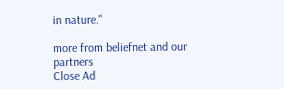in nature."

more from beliefnet and our partners
Close Ad